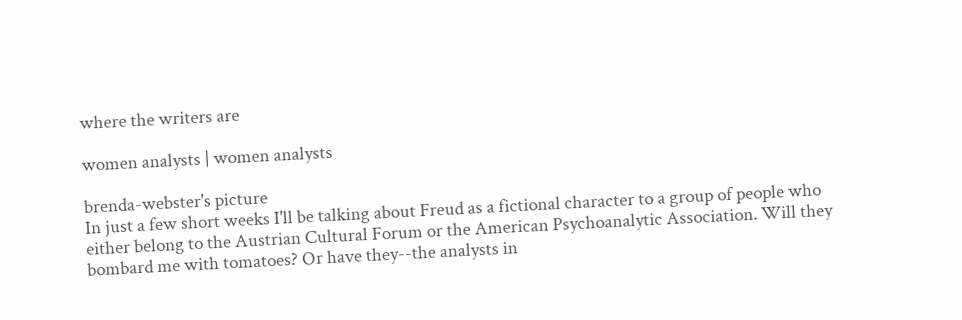where the writers are

women analysts | women analysts

brenda-webster's picture
In just a few short weeks I'll be talking about Freud as a fictional character to a group of people who either belong to the Austrian Cultural Forum or the American Psychoanalytic Association. Will they bombard me with tomatoes? Or have they--the analysts in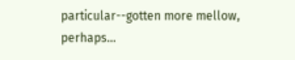particular--gotten more mellow, perhaps...